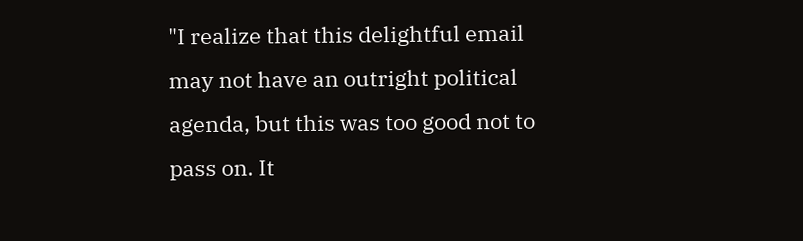"I realize that this delightful email may not have an outright political agenda, but this was too good not to pass on. It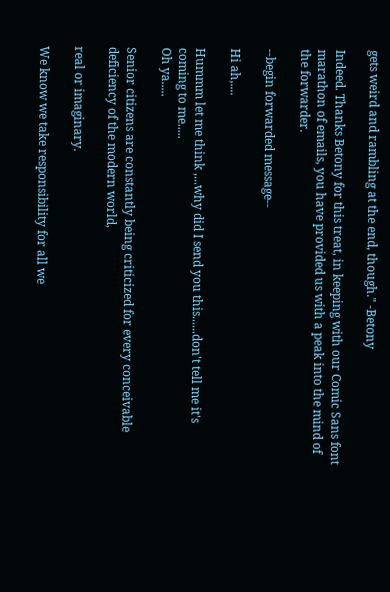gets weird and rambling at the end, though." -Betony

Indeed. Thanks Betony for this treat, in keeping with our Comic Sans font marathon of emails, you have provided us with a peak into the mind of the forwarder.

--begin forwarded message--

Hi ah,....

Hummm let me think ,...why did I send you this......don't tell me it's coming to me.....
Oh ya.....

Senior citizens are constantly being criticized for every conceivable deficiency of the modern world,

real or imaginary.

We know we take responsibility for all we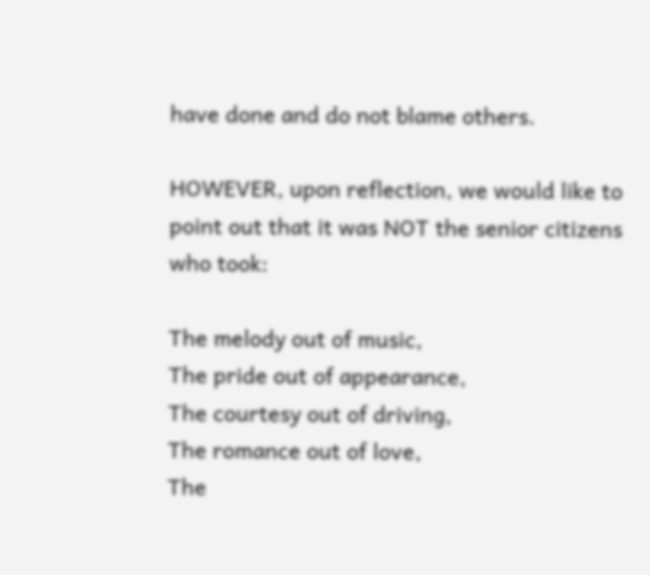have done and do not blame others.

HOWEVER, upon reflection, we would like to point out that it was NOT the senior citizens who took:

The melody out of music,
The pride out of appearance,
The courtesy out of driving,
The romance out of love,
The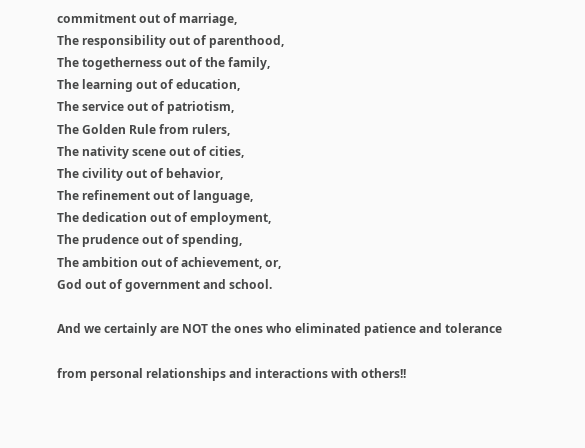commitment out of marriage,
The responsibility out of parenthood,
The togetherness out of the family,
The learning out of education,
The service out of patriotism,
The Golden Rule from rulers,
The nativity scene out of cities,
The civility out of behavior,
The refinement out of language,
The dedication out of employment,
The prudence out of spending,
The ambition out of achievement, or,
God out of government and school.

And we certainly are NOT the ones who eliminated patience and tolerance

from personal relationships and interactions with others!!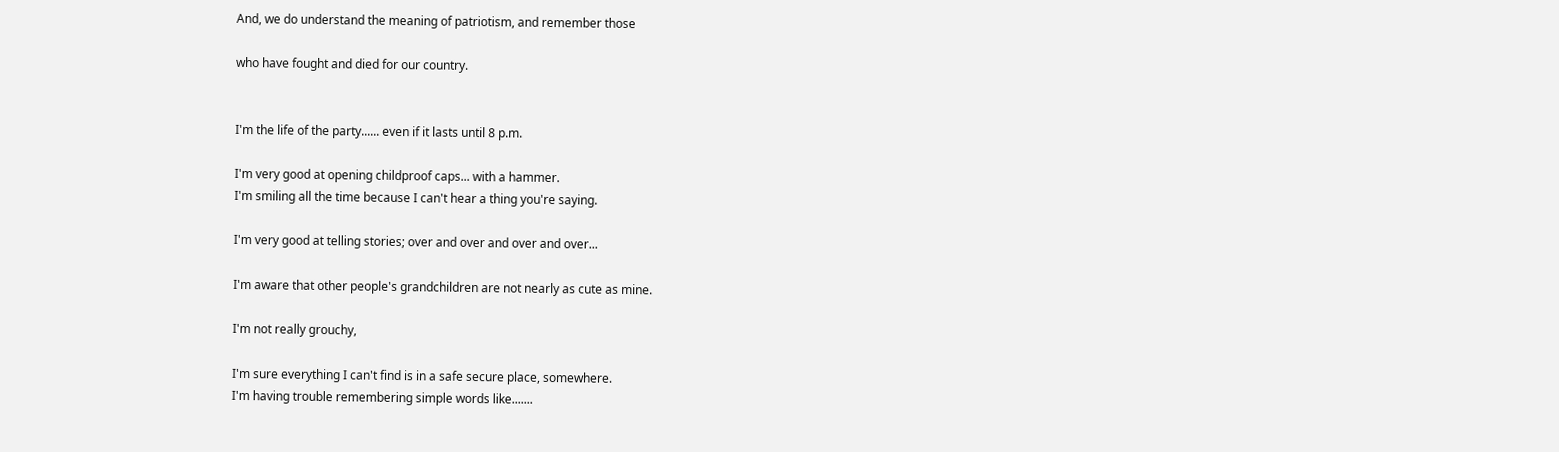And, we do understand the meaning of patriotism, and remember those

who have fought and died for our country.


I'm the life of the party...... even if it lasts until 8 p.m.

I'm very good at opening childproof caps... with a hammer.
I'm smiling all the time because I can't hear a thing you're saying.

I'm very good at telling stories; over and over and over and over...

I'm aware that other people's grandchildren are not nearly as cute as mine.

I'm not really grouchy,

I'm sure everything I can't find is in a safe secure place, somewhere.
I'm having trouble remembering simple words like.......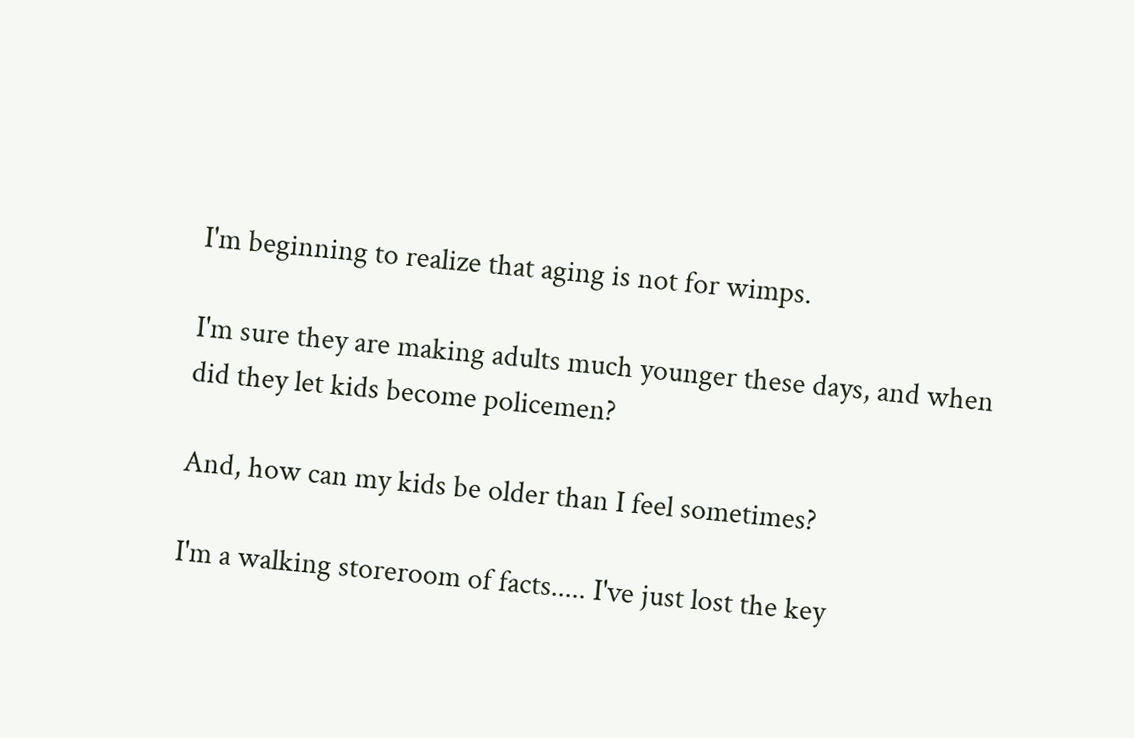I'm beginning to realize that aging is not for wimps.

I'm sure they are making adults much younger these days, and when did they let kids become policemen?

And, how can my kids be older than I feel sometimes?

I'm a walking storeroom of facts..... I've just lost the key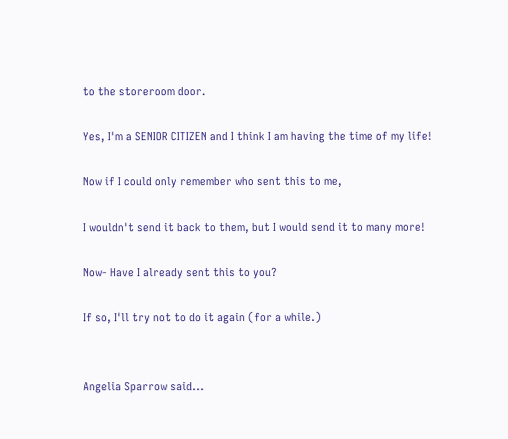to the storeroom door.

Yes, I'm a SENIOR CITIZEN and I think I am having the time of my life!

Now if I could only remember who sent this to me,

I wouldn't send it back to them, but I would send it to many more!

Now- Have I already sent this to you?

If so, I'll try not to do it again (for a while.)


Angelia Sparrow said...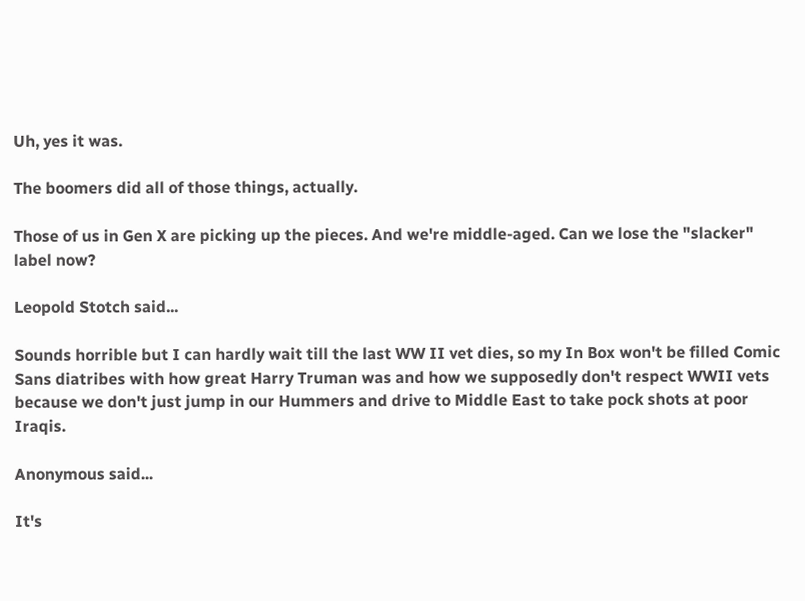Uh, yes it was.

The boomers did all of those things, actually.

Those of us in Gen X are picking up the pieces. And we're middle-aged. Can we lose the "slacker" label now?

Leopold Stotch said...

Sounds horrible but I can hardly wait till the last WW II vet dies, so my In Box won't be filled Comic Sans diatribes with how great Harry Truman was and how we supposedly don't respect WWII vets because we don't just jump in our Hummers and drive to Middle East to take pock shots at poor Iraqis.

Anonymous said...

It's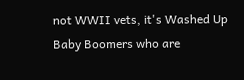not WWII vets, it's Washed Up Baby Boomers who are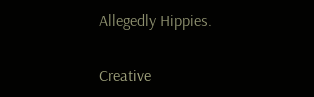Allegedly Hippies.

Creative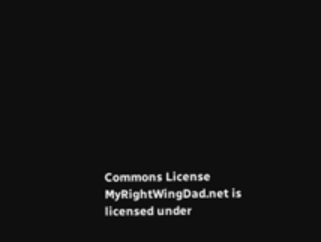Commons License
MyRightWingDad.net is licensed under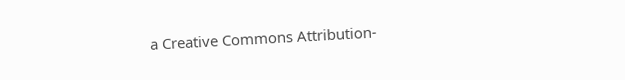a Creative Commons Attribution-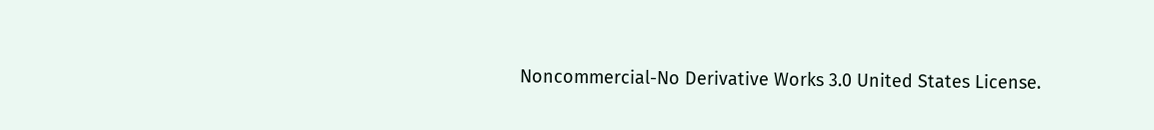Noncommercial-No Derivative Works 3.0 United States License.